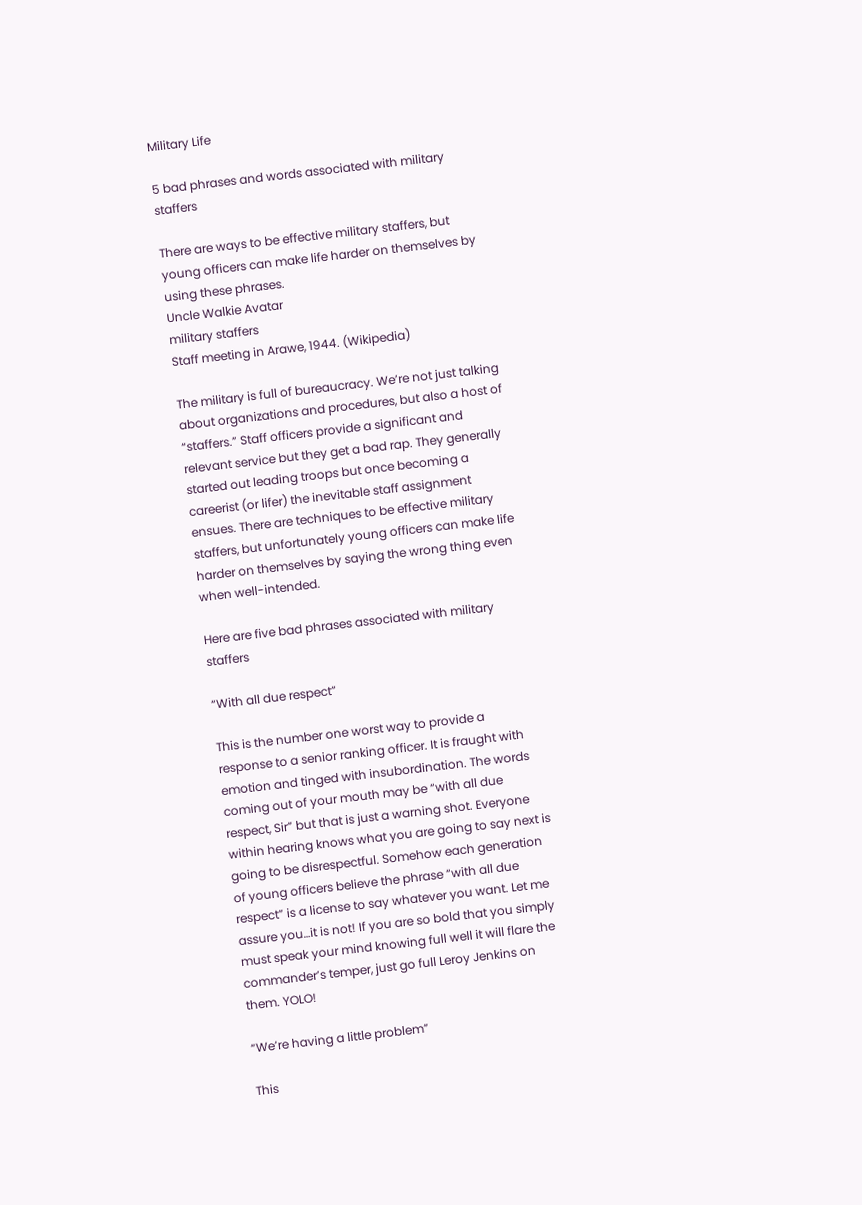Military Life

5 bad phrases and words associated with military staffers

There are ways to be effective military staffers, but young officers can make life harder on themselves by using these phrases.
Uncle Walkie Avatar
military staffers
Staff meeting in Arawe, 1944. (Wikipedia)

The military is full of bureaucracy. We’re not just talking about organizations and procedures, but also a host of “staffers.” Staff officers provide a significant and relevant service but they get a bad rap. They generally started out leading troops but once becoming a careerist (or lifer) the inevitable staff assignment ensues. There are techniques to be effective military staffers, but unfortunately young officers can make life harder on themselves by saying the wrong thing even when well-intended.

Here are five bad phrases associated with military staffers

“With all due respect”

This is the number one worst way to provide a response to a senior ranking officer. It is fraught with emotion and tinged with insubordination. The words coming out of your mouth may be “with all due respect, Sir” but that is just a warning shot. Everyone within hearing knows what you are going to say next is going to be disrespectful. Somehow each generation of young officers believe the phrase “with all due respect” is a license to say whatever you want. Let me assure you…it is not! If you are so bold that you simply must speak your mind knowing full well it will flare the commander’s temper, just go full Leroy Jenkins on them. YOLO!

“We’re having a little problem”

This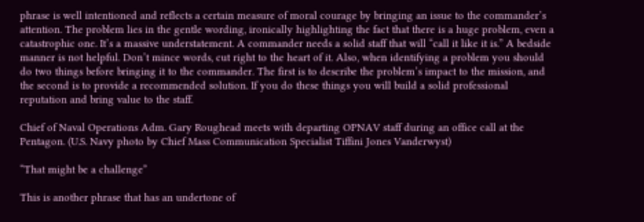phrase is well intentioned and reflects a certain measure of moral courage by bringing an issue to the commander’s attention. The problem lies in the gentle wording, ironically highlighting the fact that there is a huge problem, even a catastrophic one. It’s a massive understatement. A commander needs a solid staff that will “call it like it is.” A bedside manner is not helpful. Don’t mince words, cut right to the heart of it. Also, when identifying a problem you should do two things before bringing it to the commander. The first is to describe the problem’s impact to the mission, and the second is to provide a recommended solution. If you do these things you will build a solid professional reputation and bring value to the staff.

Chief of Naval Operations Adm. Gary Roughead meets with departing OPNAV staff during an office call at the Pentagon. (U.S. Navy photo by Chief Mass Communication Specialist Tiffini Jones Vanderwyst)

“That might be a challenge”

This is another phrase that has an undertone of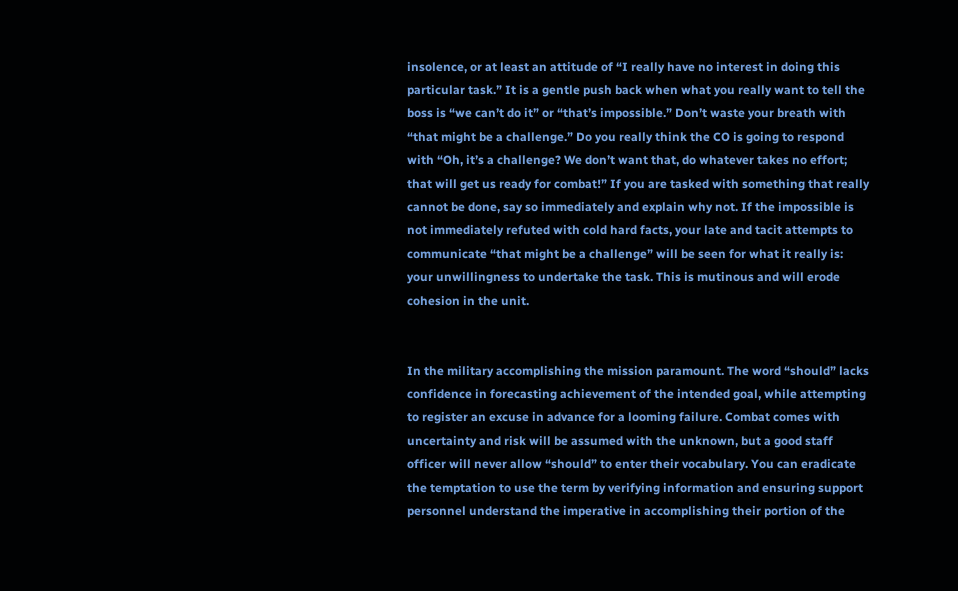insolence, or at least an attitude of “I really have no interest in doing this particular task.” It is a gentle push back when what you really want to tell the boss is “we can’t do it” or “that’s impossible.” Don’t waste your breath with “that might be a challenge.” Do you really think the CO is going to respond with “Oh, it’s a challenge? We don’t want that, do whatever takes no effort; that will get us ready for combat!” If you are tasked with something that really cannot be done, say so immediately and explain why not. If the impossible is not immediately refuted with cold hard facts, your late and tacit attempts to communicate “that might be a challenge” will be seen for what it really is: your unwillingness to undertake the task. This is mutinous and will erode cohesion in the unit.


In the military accomplishing the mission paramount. The word “should” lacks confidence in forecasting achievement of the intended goal, while attempting to register an excuse in advance for a looming failure. Combat comes with uncertainty and risk will be assumed with the unknown, but a good staff officer will never allow “should” to enter their vocabulary. You can eradicate the temptation to use the term by verifying information and ensuring support personnel understand the imperative in accomplishing their portion of the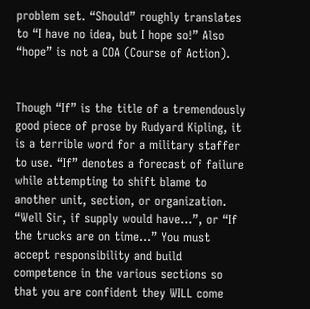problem set. “Should” roughly translates to “I have no idea, but I hope so!” Also “hope” is not a COA (Course of Action).


Though “If” is the title of a tremendously good piece of prose by Rudyard Kipling, it is a terrible word for a military staffer to use. “If” denotes a forecast of failure while attempting to shift blame to another unit, section, or organization. “Well Sir, if supply would have…”, or “If the trucks are on time…” You must accept responsibility and build competence in the various sections so that you are confident they WILL come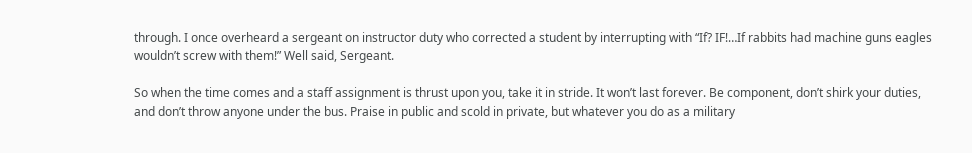through. I once overheard a sergeant on instructor duty who corrected a student by interrupting with “If? IF!…If rabbits had machine guns eagles wouldn’t screw with them!” Well said, Sergeant.

So when the time comes and a staff assignment is thrust upon you, take it in stride. It won’t last forever. Be component, don’t shirk your duties, and don’t throw anyone under the bus. Praise in public and scold in private, but whatever you do as a military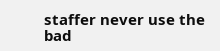staffer never use the bad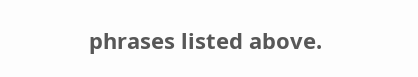phrases listed above.